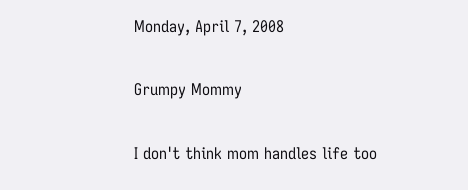Monday, April 7, 2008

Grumpy Mommy

I don't think mom handles life too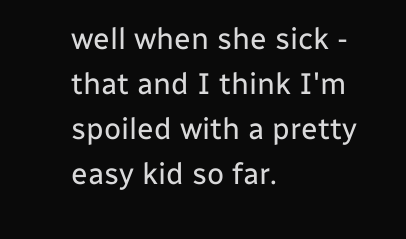well when she sick - that and I think I'm spoiled with a pretty easy kid so far.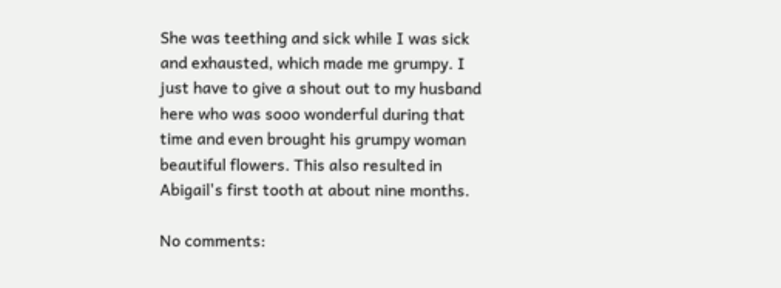She was teething and sick while I was sick and exhausted, which made me grumpy. I just have to give a shout out to my husband here who was sooo wonderful during that time and even brought his grumpy woman beautiful flowers. This also resulted in Abigail's first tooth at about nine months.

No comments: